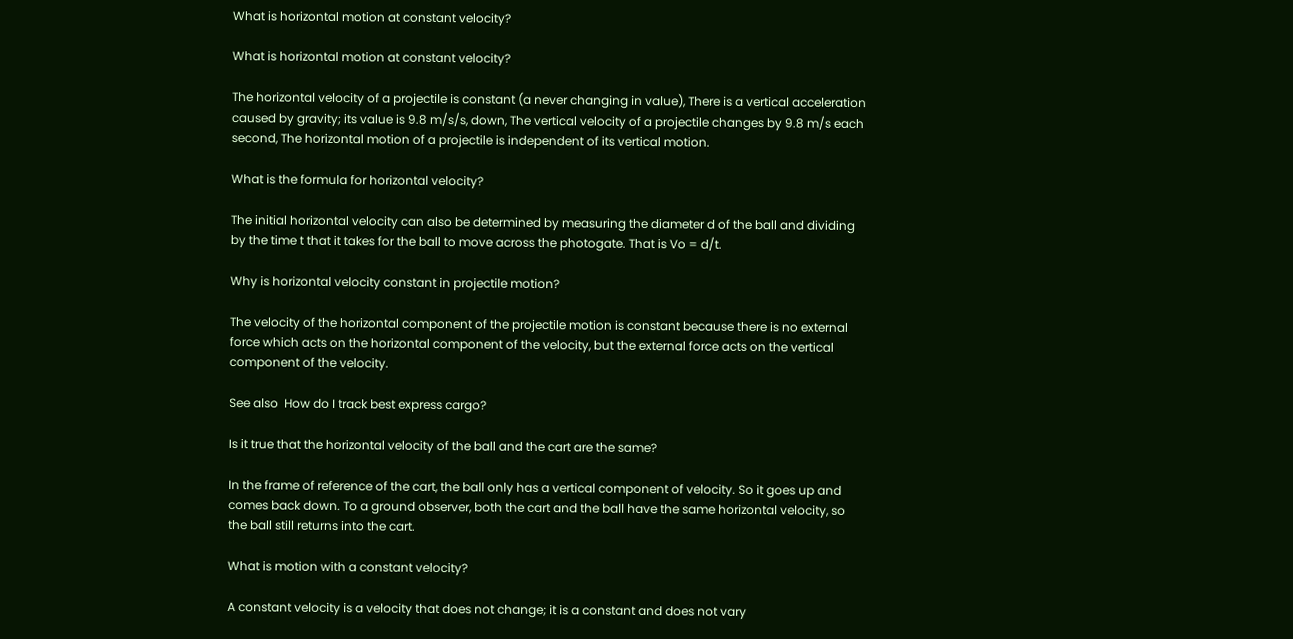What is horizontal motion at constant velocity?

What is horizontal motion at constant velocity?

The horizontal velocity of a projectile is constant (a never changing in value), There is a vertical acceleration caused by gravity; its value is 9.8 m/s/s, down, The vertical velocity of a projectile changes by 9.8 m/s each second, The horizontal motion of a projectile is independent of its vertical motion.

What is the formula for horizontal velocity?

The initial horizontal velocity can also be determined by measuring the diameter d of the ball and dividing by the time t that it takes for the ball to move across the photogate. That is Vo = d/t.

Why is horizontal velocity constant in projectile motion?

The velocity of the horizontal component of the projectile motion is constant because there is no external force which acts on the horizontal component of the velocity, but the external force acts on the vertical component of the velocity.

See also  How do I track best express cargo?

Is it true that the horizontal velocity of the ball and the cart are the same?

In the frame of reference of the cart, the ball only has a vertical component of velocity. So it goes up and comes back down. To a ground observer, both the cart and the ball have the same horizontal velocity, so the ball still returns into the cart.

What is motion with a constant velocity?

A constant velocity is a velocity that does not change; it is a constant and does not vary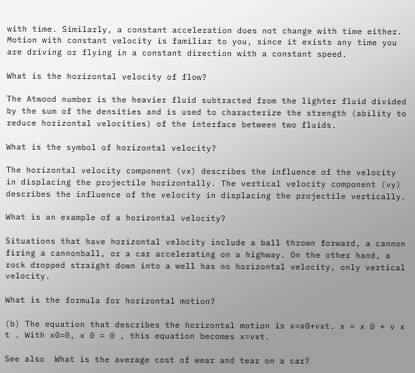with time. Similarly, a constant acceleration does not change with time either. Motion with constant velocity is familiar to you, since it exists any time you are driving or flying in a constant direction with a constant speed.

What is the horizontal velocity of flow?

The Atwood number is the heavier fluid subtracted from the lighter fluid divided by the sum of the densities and is used to characterize the strength (ability to reduce horizontal velocities) of the interface between two fluids.

What is the symbol of horizontal velocity?

The horizontal velocity component (vx) describes the influence of the velocity in displacing the projectile horizontally. The vertical velocity component (vy) describes the influence of the velocity in displacing the projectile vertically.

What is an example of a horizontal velocity?

Situations that have horizontal velocity include a ball thrown forward, a cannon firing a cannonball, or a car accelerating on a highway. On the other hand, a rock dropped straight down into a well has no horizontal velocity, only vertical velocity.

What is the formula for horizontal motion?

(b) The equation that describes the horizontal motion is x=x0+vxt. x = x 0 + v x t . With x0=0, x 0 = 0 , this equation becomes x=vxt.

See also  What is the average cost of wear and tear on a car?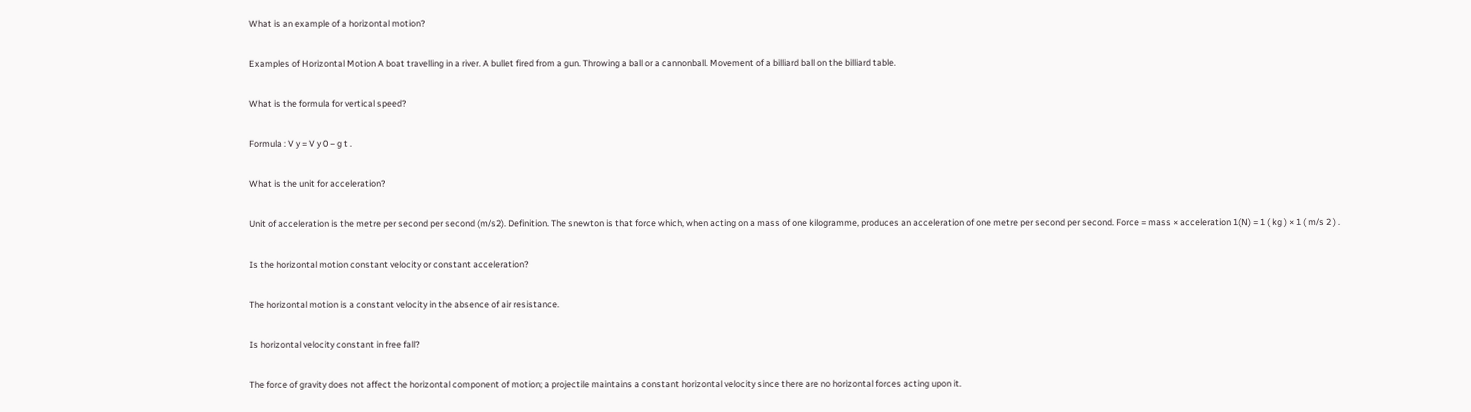What is an example of a horizontal motion?

Examples of Horizontal Motion A boat travelling in a river. A bullet fired from a gun. Throwing a ball or a cannonball. Movement of a billiard ball on the billiard table.

What is the formula for vertical speed?

Formula : V y = V y 0 − g t .

What is the unit for acceleration?

Unit of acceleration is the metre per second per second (m/s2). Definition. The snewton is that force which, when acting on a mass of one kilogramme, produces an acceleration of one metre per second per second. Force = mass × acceleration 1(N) = 1 ( kg ) × 1 ( m/s 2 ) .

Is the horizontal motion constant velocity or constant acceleration?

The horizontal motion is a constant velocity in the absence of air resistance.

Is horizontal velocity constant in free fall?

The force of gravity does not affect the horizontal component of motion; a projectile maintains a constant horizontal velocity since there are no horizontal forces acting upon it.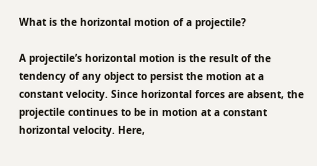What is the horizontal motion of a projectile?

A projectile’s horizontal motion is the result of the tendency of any object to persist the motion at a constant velocity. Since horizontal forces are absent, the projectile continues to be in motion at a constant horizontal velocity. Here,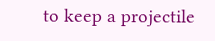to keep a projectile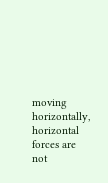moving horizontally, horizontal forces are not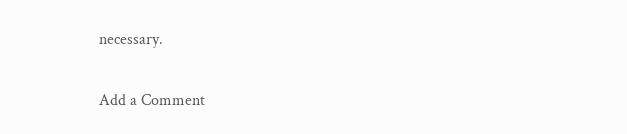necessary.

Add a Comment